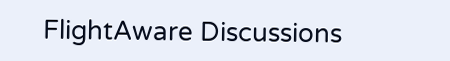FlightAware Discussions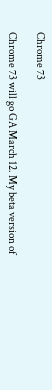Chrome 73

Chrome 73 will go GA March 12. My beta version of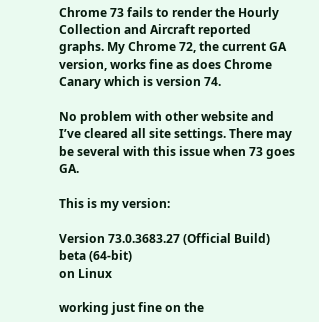Chrome 73 fails to render the Hourly Collection and Aircraft reported graphs. My Chrome 72, the current GA version, works fine as does Chrome Canary which is version 74.

No problem with other website and I’ve cleared all site settings. There may be several with this issue when 73 goes GA.

This is my version:

Version 73.0.3683.27 (Official Build) beta (64-bit)
on Linux

working just fine on the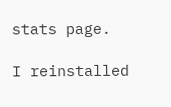stats page.

I reinstalled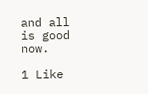and all is good now.

1 Like